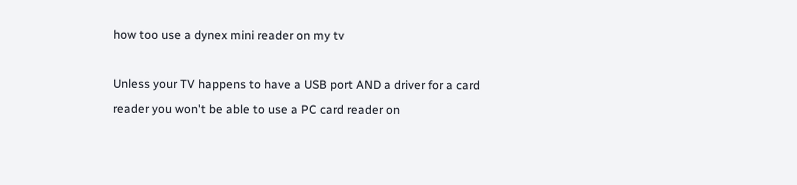how too use a dynex mini reader on my tv

Unless your TV happens to have a USB port AND a driver for a card reader you won't be able to use a PC card reader on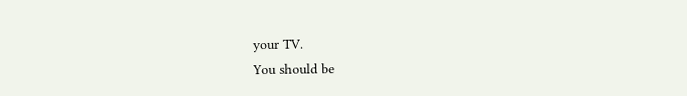your TV.
You should be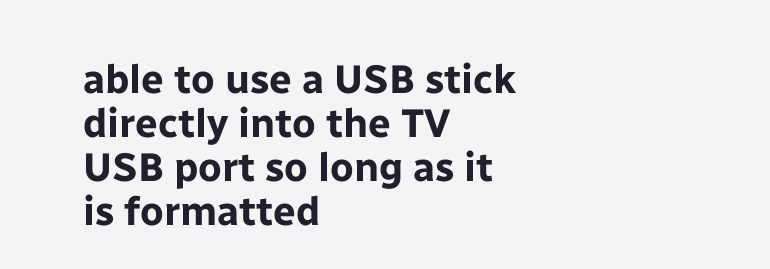able to use a USB stick directly into the TV USB port so long as it is formatted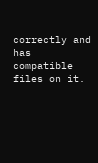correctly and has compatible files on it.